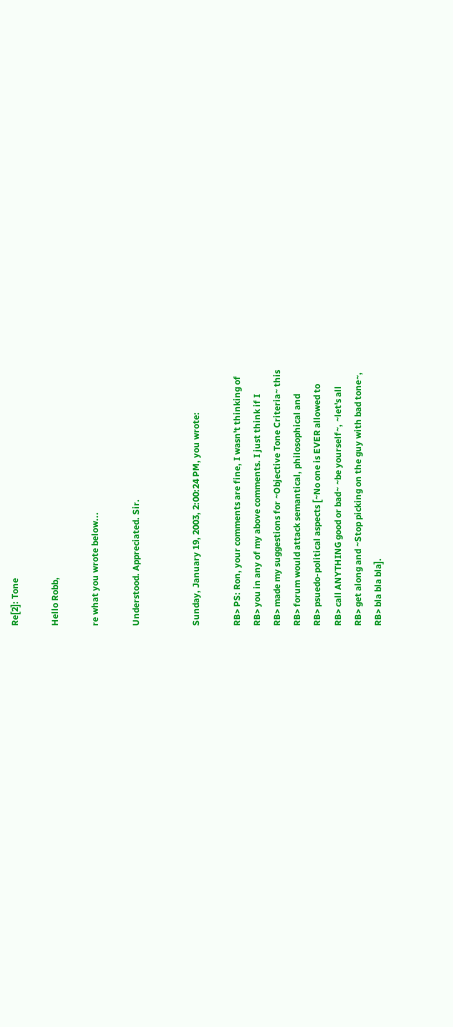Re[2]: Tone

Hello Robb,

re what you wrote below...

Understood. Appreciated. Sir.


Sunday, January 19, 2003, 2:00:24 PM, you wrote:

RB> PS: Ron, your comments are fine, I wasn't thinking of
RB> you in any of my above comments. I just think if I
RB> made my suggestions for ~Objective Tone Criteria~ this
RB> forum would attack semantical, philosophical and
RB> psuedo-political aspects [~No one is EVER allowed to
RB> call ANYTHING good or bad~ ~be yourself~, ~let's all
RB> get along and ~Stop picking on the guy with bad tone~,
RB> bla bla bla].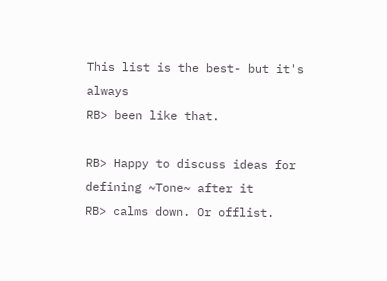This list is the best- but it's always
RB> been like that.

RB> Happy to discuss ideas for defining ~Tone~ after it
RB> calms down. Or offlist.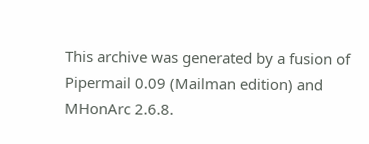This archive was generated by a fusion of Pipermail 0.09 (Mailman edition) and MHonArc 2.6.8.